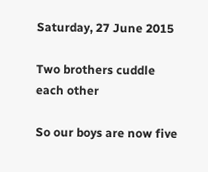Saturday, 27 June 2015

Two brothers cuddle each other

So our boys are now five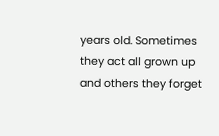years old. Sometimes they act all grown up and others they forget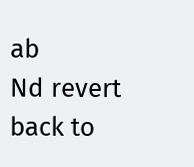ab
Nd revert back to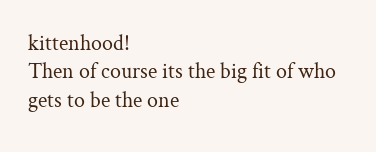kittenhood!
Then of course its the big fit of who gets to be the one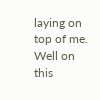laying on top of me. Well on this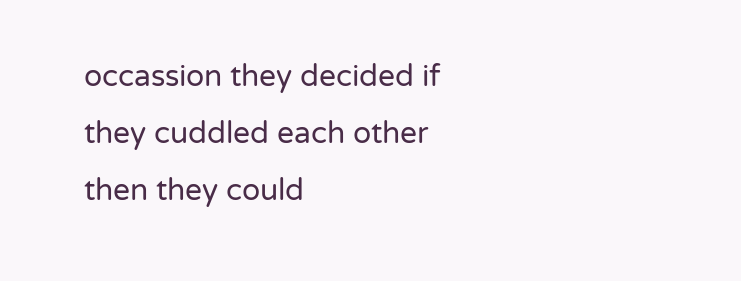occassion they decided if they cuddled each other then they could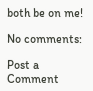both be on me!

No comments:

Post a Comment